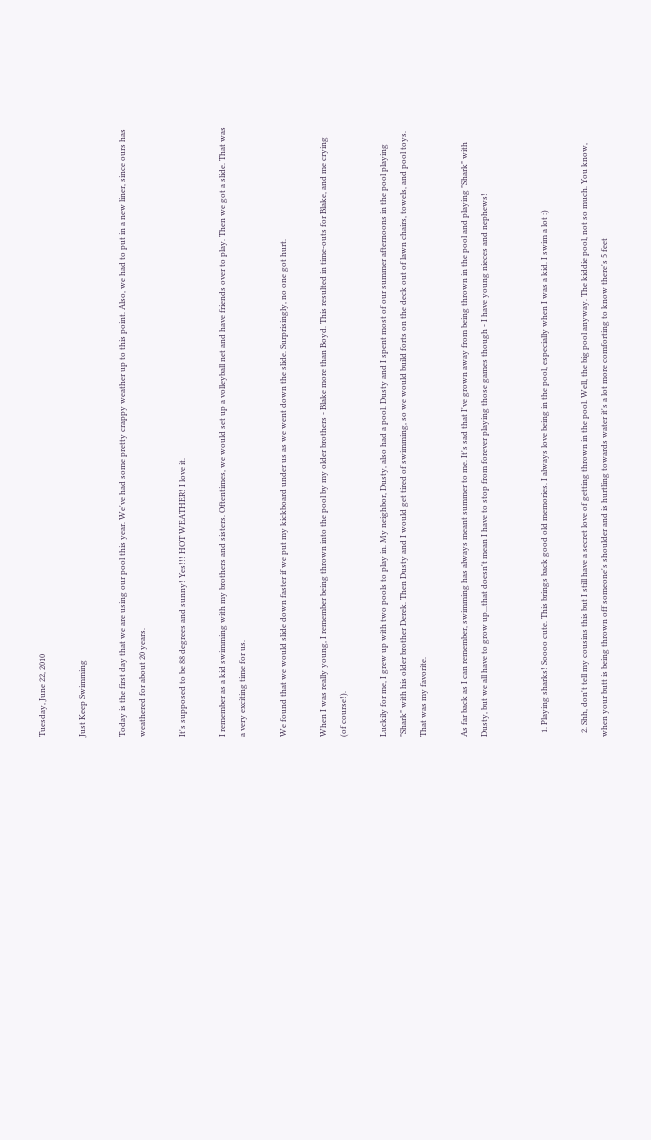Tuesday, June 22, 2010

Just Keep Swimming

Today is the first day that we are using our pool this year. We've had some pretty crappy weather up to this point. Also, we had to put in a new liner, since ours has weathered for about 20 years.

It's supposed to be 88 degrees and sunny! Yes!!! HOT WEATHER! I love it.

I remember as a kid swimming with my brothers and sisters. Oftentimes, we would set up a volleyball net and have friends over to play. Then we got a slide. That was a very exciting time for us.

We found that we would slide down faster if we put my kickboard under us as we went down the slide. Surprisingly, no one got hurt.

When I was really young, I remember being thrown into the pool by my older brothers - Blake more than Boyd. This resulted in time-outs for Blake, and me crying (of course!).

Luckily for me, I grew up with two pools to play in. My neighbor, Dusty, also had a pool. Dusty and I spent most of our summer afternoons in the pool playing "Shark" with his older brother Derek. Then Dusty and I would get tired of swimming, so we would build forts on the deck out of lawn chairs, towels, and pool toys. That was my favorite.

As far back as I can remember, swimming has always meant summer to me. It's sad that I've grown away from being thrown in the pool and playing "Shark" with Dusty, but we all have to grow up...that doesn't mean I have to stop from forever playing those games though - I have young nieces and nephews!


  1. Playing sharks! Soooo cute. This brings back good old memories. I always love being in the pool, especially when I was a kid. I swim a lot :)

  2. Shh, don't tell my cousins this but I still have a secret love of getting thrown in the pool. Well, the big pool anyway. The kiddie pool, not so much. You know, when your butt is being thrown off someone's shoulder and is hurtling towards water it's a lot more comforting to know there's 5 feet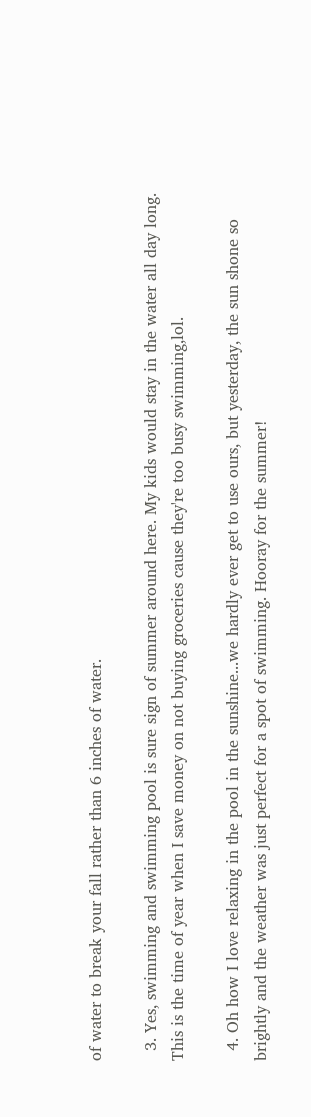of water to break your fall rather than 6 inches of water.

  3. Yes, swimming and swimming pool is sure sign of summer around here. My kids would stay in the water all day long. This is the time of year when I save money on not buying groceries cause they're too busy swimming,lol.

  4. Oh how I love relaxing in the pool in the sunshine...we hardly ever get to use ours, but yesterday, the sun shone so brightly and the weather was just perfect for a spot of swimming. Hooray for the summer!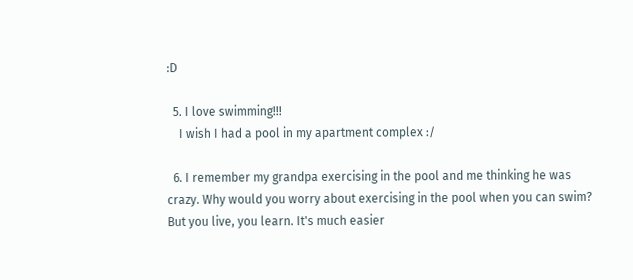:D

  5. I love swimming!!!
    I wish I had a pool in my apartment complex :/

  6. I remember my grandpa exercising in the pool and me thinking he was crazy. Why would you worry about exercising in the pool when you can swim? But you live, you learn. It's much easier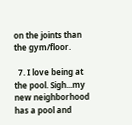on the joints than the gym/floor.

  7. I love being at the pool. Sigh...my new neighborhood has a pool and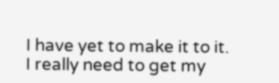I have yet to make it to it. I really need to get my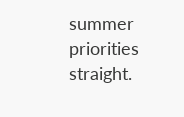summer priorities straight.